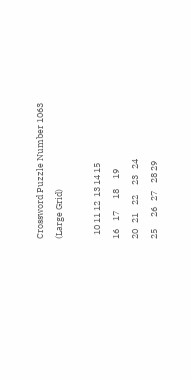Crossword Puzzle Number 1063 (Large Grid)

  10 11 12  13 14 15
16    17      18     19
20   21    22     23   24
25      26   27    28 29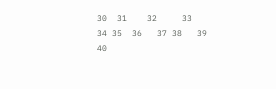30  31    32     33
34 35  36   37 38   39 40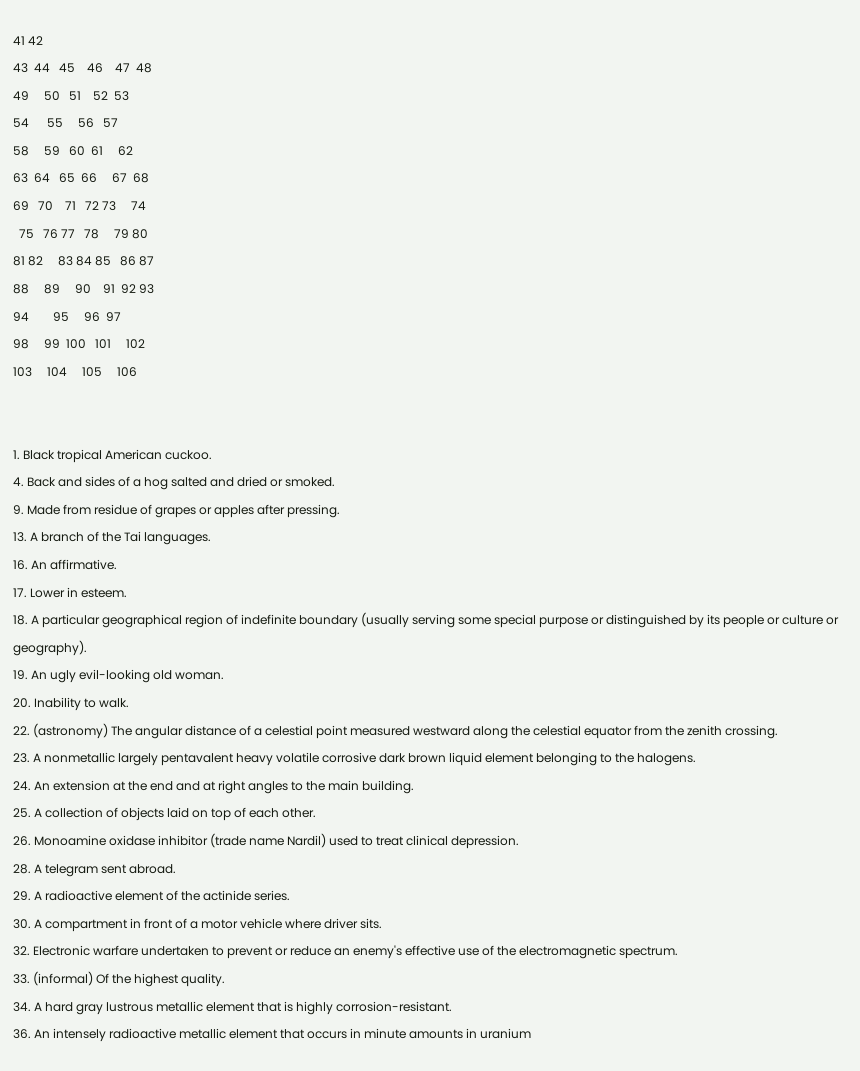41 42
43  44   45    46    47  48
49     50   51    52  53
54      55     56   57
58     59   60  61     62
63  64   65  66     67  68
69   70    71   72 73     74
  75   76 77   78     79 80
81 82     83 84 85   86 87
88     89     90    91  92 93
94        95     96  97
98     99  100   101     102
103     104     105     106


1. Black tropical American cuckoo.
4. Back and sides of a hog salted and dried or smoked.
9. Made from residue of grapes or apples after pressing.
13. A branch of the Tai languages.
16. An affirmative.
17. Lower in esteem.
18. A particular geographical region of indefinite boundary (usually serving some special purpose or distinguished by its people or culture or geography).
19. An ugly evil-looking old woman.
20. Inability to walk.
22. (astronomy) The angular distance of a celestial point measured westward along the celestial equator from the zenith crossing.
23. A nonmetallic largely pentavalent heavy volatile corrosive dark brown liquid element belonging to the halogens.
24. An extension at the end and at right angles to the main building.
25. A collection of objects laid on top of each other.
26. Monoamine oxidase inhibitor (trade name Nardil) used to treat clinical depression.
28. A telegram sent abroad.
29. A radioactive element of the actinide series.
30. A compartment in front of a motor vehicle where driver sits.
32. Electronic warfare undertaken to prevent or reduce an enemy's effective use of the electromagnetic spectrum.
33. (informal) Of the highest quality.
34. A hard gray lustrous metallic element that is highly corrosion-resistant.
36. An intensely radioactive metallic element that occurs in minute amounts in uranium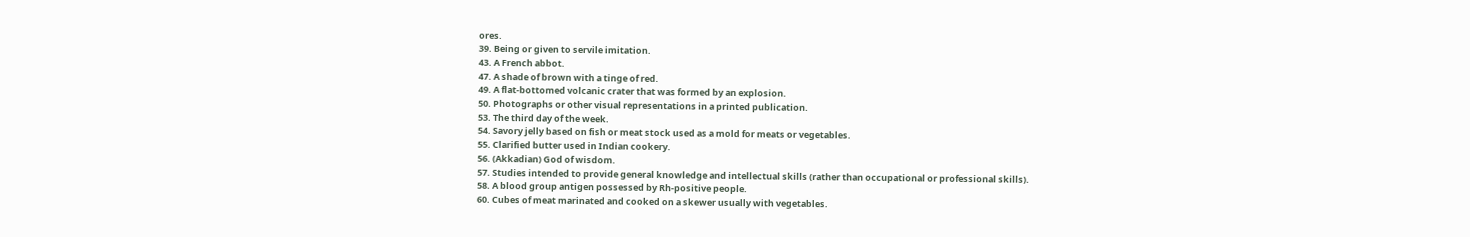ores.
39. Being or given to servile imitation.
43. A French abbot.
47. A shade of brown with a tinge of red.
49. A flat-bottomed volcanic crater that was formed by an explosion.
50. Photographs or other visual representations in a printed publication.
53. The third day of the week.
54. Savory jelly based on fish or meat stock used as a mold for meats or vegetables.
55. Clarified butter used in Indian cookery.
56. (Akkadian) God of wisdom.
57. Studies intended to provide general knowledge and intellectual skills (rather than occupational or professional skills).
58. A blood group antigen possessed by Rh-positive people.
60. Cubes of meat marinated and cooked on a skewer usually with vegetables.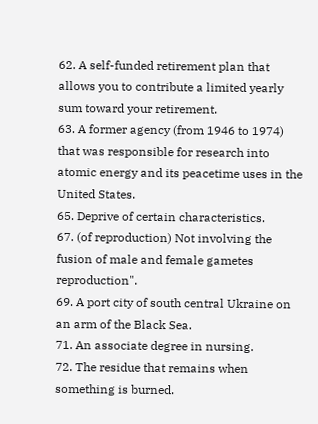62. A self-funded retirement plan that allows you to contribute a limited yearly sum toward your retirement.
63. A former agency (from 1946 to 1974) that was responsible for research into atomic energy and its peacetime uses in the United States.
65. Deprive of certain characteristics.
67. (of reproduction) Not involving the fusion of male and female gametes reproduction".
69. A port city of south central Ukraine on an arm of the Black Sea.
71. An associate degree in nursing.
72. The residue that remains when something is burned.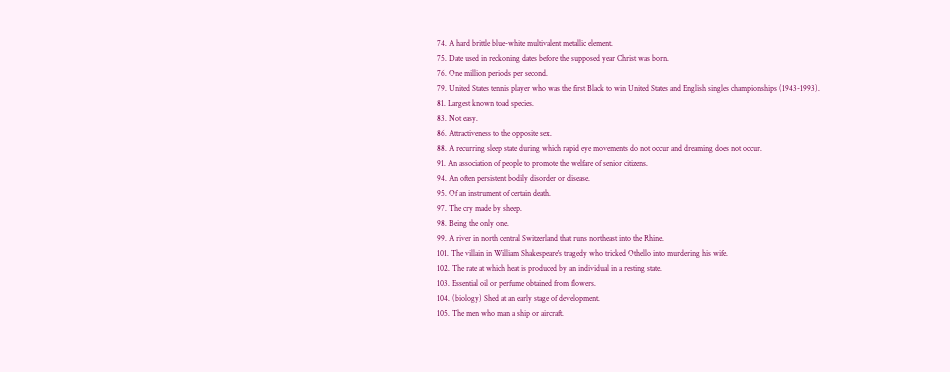74. A hard brittle blue-white multivalent metallic element.
75. Date used in reckoning dates before the supposed year Christ was born.
76. One million periods per second.
79. United States tennis player who was the first Black to win United States and English singles championships (1943-1993).
81. Largest known toad species.
83. Not easy.
86. Attractiveness to the opposite sex.
88. A recurring sleep state during which rapid eye movements do not occur and dreaming does not occur.
91. An association of people to promote the welfare of senior citizens.
94. An often persistent bodily disorder or disease.
95. Of an instrument of certain death.
97. The cry made by sheep.
98. Being the only one.
99. A river in north central Switzerland that runs northeast into the Rhine.
101. The villain in William Shakespeare's tragedy who tricked Othello into murdering his wife.
102. The rate at which heat is produced by an individual in a resting state.
103. Essential oil or perfume obtained from flowers.
104. (biology) Shed at an early stage of development.
105. The men who man a ship or aircraft.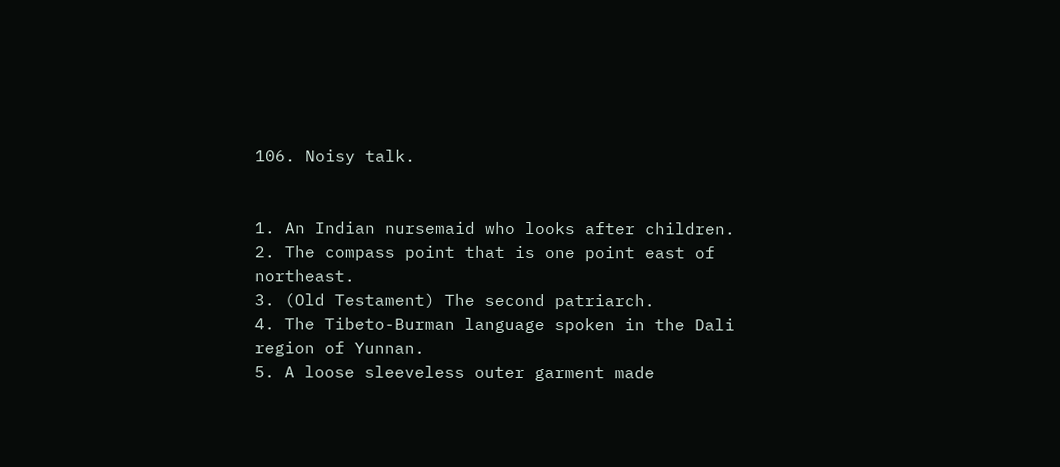106. Noisy talk.


1. An Indian nursemaid who looks after children.
2. The compass point that is one point east of northeast.
3. (Old Testament) The second patriarch.
4. The Tibeto-Burman language spoken in the Dali region of Yunnan.
5. A loose sleeveless outer garment made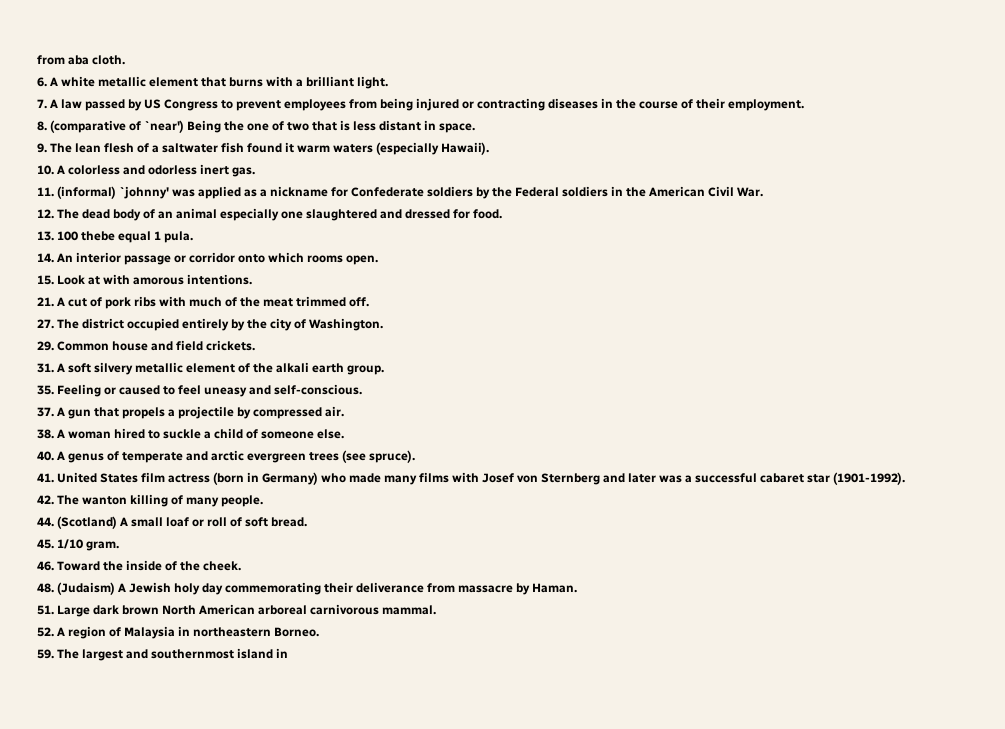from aba cloth.
6. A white metallic element that burns with a brilliant light.
7. A law passed by US Congress to prevent employees from being injured or contracting diseases in the course of their employment.
8. (comparative of `near') Being the one of two that is less distant in space.
9. The lean flesh of a saltwater fish found it warm waters (especially Hawaii).
10. A colorless and odorless inert gas.
11. (informal) `johnny' was applied as a nickname for Confederate soldiers by the Federal soldiers in the American Civil War.
12. The dead body of an animal especially one slaughtered and dressed for food.
13. 100 thebe equal 1 pula.
14. An interior passage or corridor onto which rooms open.
15. Look at with amorous intentions.
21. A cut of pork ribs with much of the meat trimmed off.
27. The district occupied entirely by the city of Washington.
29. Common house and field crickets.
31. A soft silvery metallic element of the alkali earth group.
35. Feeling or caused to feel uneasy and self-conscious.
37. A gun that propels a projectile by compressed air.
38. A woman hired to suckle a child of someone else.
40. A genus of temperate and arctic evergreen trees (see spruce).
41. United States film actress (born in Germany) who made many films with Josef von Sternberg and later was a successful cabaret star (1901-1992).
42. The wanton killing of many people.
44. (Scotland) A small loaf or roll of soft bread.
45. 1/10 gram.
46. Toward the inside of the cheek.
48. (Judaism) A Jewish holy day commemorating their deliverance from massacre by Haman.
51. Large dark brown North American arboreal carnivorous mammal.
52. A region of Malaysia in northeastern Borneo.
59. The largest and southernmost island in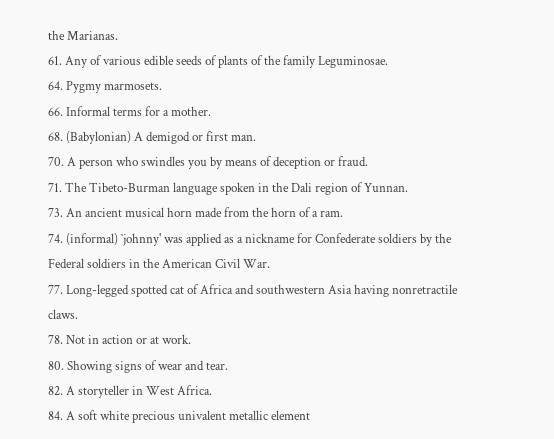the Marianas.
61. Any of various edible seeds of plants of the family Leguminosae.
64. Pygmy marmosets.
66. Informal terms for a mother.
68. (Babylonian) A demigod or first man.
70. A person who swindles you by means of deception or fraud.
71. The Tibeto-Burman language spoken in the Dali region of Yunnan.
73. An ancient musical horn made from the horn of a ram.
74. (informal) `johnny' was applied as a nickname for Confederate soldiers by the Federal soldiers in the American Civil War.
77. Long-legged spotted cat of Africa and southwestern Asia having nonretractile claws.
78. Not in action or at work.
80. Showing signs of wear and tear.
82. A storyteller in West Africa.
84. A soft white precious univalent metallic element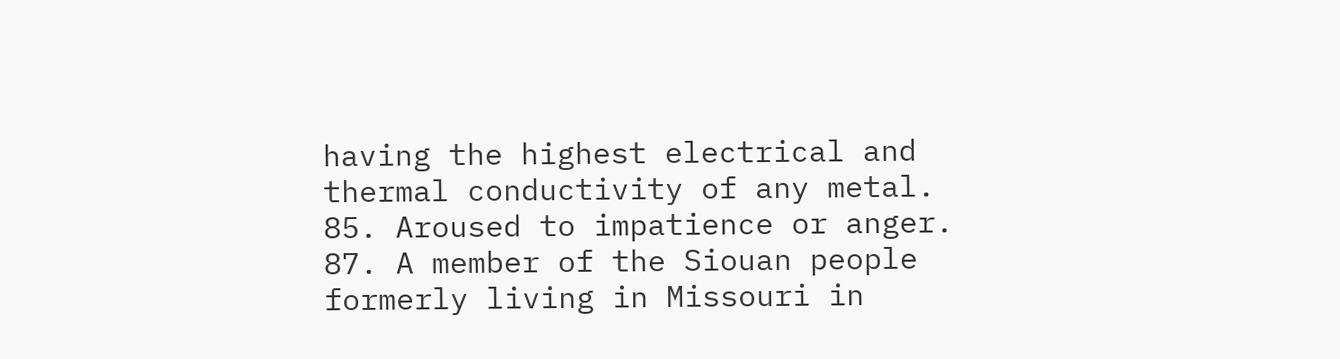having the highest electrical and thermal conductivity of any metal.
85. Aroused to impatience or anger.
87. A member of the Siouan people formerly living in Missouri in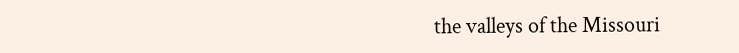the valleys of the Missouri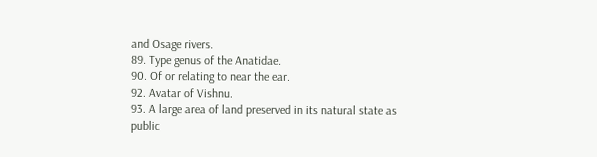and Osage rivers.
89. Type genus of the Anatidae.
90. Of or relating to near the ear.
92. Avatar of Vishnu.
93. A large area of land preserved in its natural state as public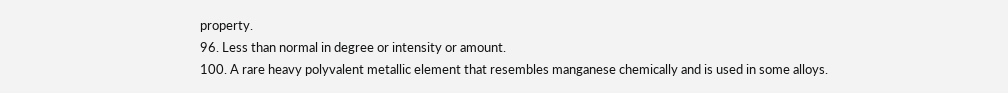property.
96. Less than normal in degree or intensity or amount.
100. A rare heavy polyvalent metallic element that resembles manganese chemically and is used in some alloys.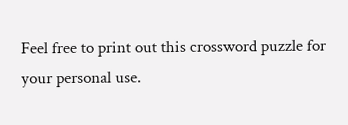Feel free to print out this crossword puzzle for your personal use.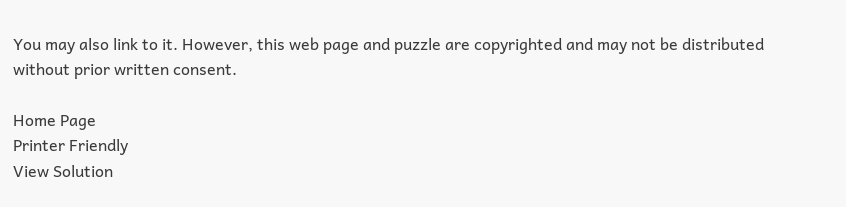You may also link to it. However, this web page and puzzle are copyrighted and may not be distributed without prior written consent.

Home Page
Printer Friendly
View Solution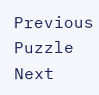Previous Puzzle
Next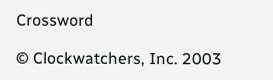Crossword

© Clockwatchers, Inc. 2003